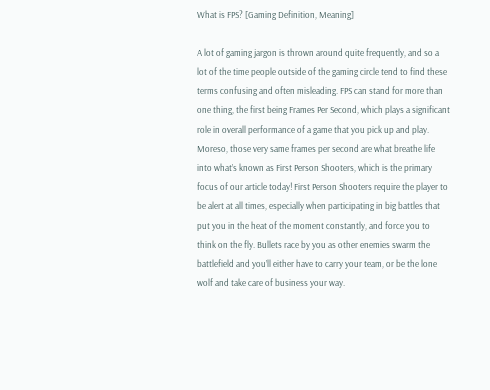What is FPS? [Gaming Definition, Meaning]

A lot of gaming jargon is thrown around quite frequently, and so a lot of the time people outside of the gaming circle tend to find these terms confusing and often misleading. FPS can stand for more than one thing, the first being Frames Per Second, which plays a significant role in overall performance of a game that you pick up and play. Moreso, those very same frames per second are what breathe life into what’s known as First Person Shooters, which is the primary focus of our article today! First Person Shooters require the player to be alert at all times, especially when participating in big battles that put you in the heat of the moment constantly, and force you to think on the fly. Bullets race by you as other enemies swarm the battlefield and you’ll either have to carry your team, or be the lone wolf and take care of business your way.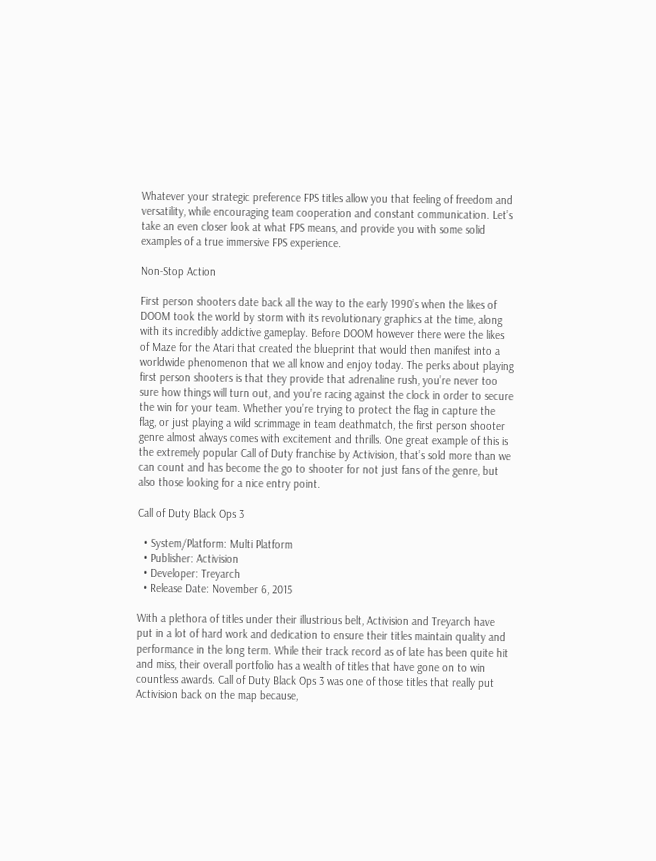Whatever your strategic preference FPS titles allow you that feeling of freedom and versatility, while encouraging team cooperation and constant communication. Let’s take an even closer look at what FPS means, and provide you with some solid examples of a true immersive FPS experience.

Non-Stop Action

First person shooters date back all the way to the early 1990’s when the likes of DOOM took the world by storm with its revolutionary graphics at the time, along with its incredibly addictive gameplay. Before DOOM however there were the likes of Maze for the Atari that created the blueprint that would then manifest into a worldwide phenomenon that we all know and enjoy today. The perks about playing first person shooters is that they provide that adrenaline rush, you’re never too sure how things will turn out, and you’re racing against the clock in order to secure the win for your team. Whether you’re trying to protect the flag in capture the flag, or just playing a wild scrimmage in team deathmatch, the first person shooter genre almost always comes with excitement and thrills. One great example of this is the extremely popular Call of Duty franchise by Activision, that’s sold more than we can count and has become the go to shooter for not just fans of the genre, but also those looking for a nice entry point.

Call of Duty Black Ops 3

  • System/Platform: Multi Platform
  • Publisher: Activision
  • Developer: Treyarch
  • Release Date: November 6, 2015

With a plethora of titles under their illustrious belt, Activision and Treyarch have put in a lot of hard work and dedication to ensure their titles maintain quality and performance in the long term. While their track record as of late has been quite hit and miss, their overall portfolio has a wealth of titles that have gone on to win countless awards. Call of Duty Black Ops 3 was one of those titles that really put Activision back on the map because,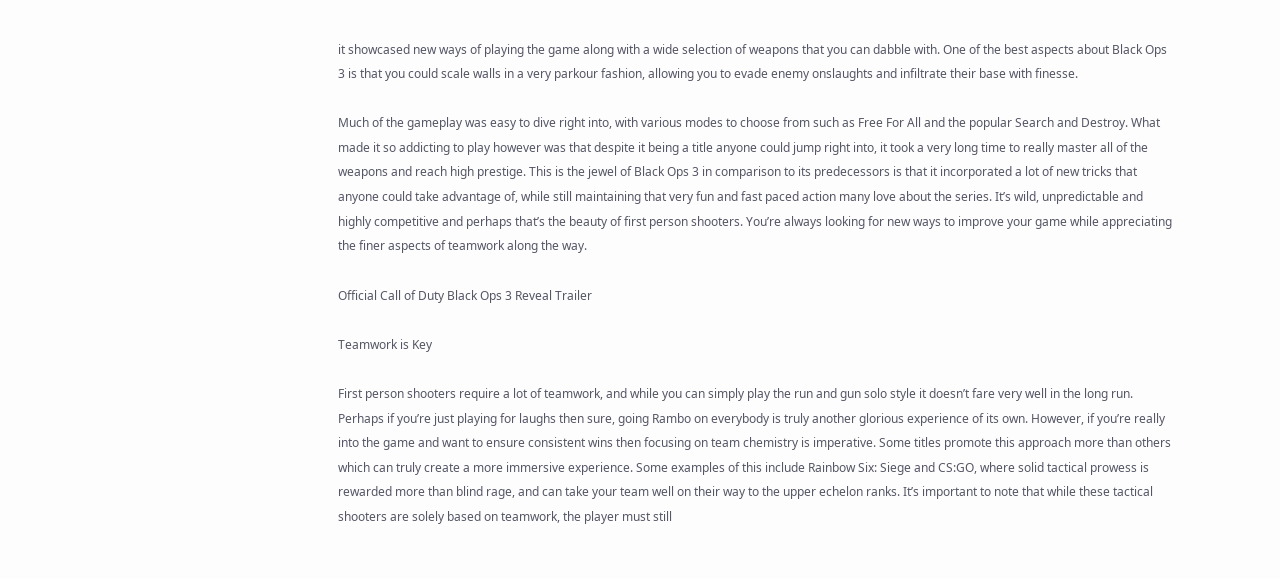it showcased new ways of playing the game along with a wide selection of weapons that you can dabble with. One of the best aspects about Black Ops 3 is that you could scale walls in a very parkour fashion, allowing you to evade enemy onslaughts and infiltrate their base with finesse.

Much of the gameplay was easy to dive right into, with various modes to choose from such as Free For All and the popular Search and Destroy. What made it so addicting to play however was that despite it being a title anyone could jump right into, it took a very long time to really master all of the weapons and reach high prestige. This is the jewel of Black Ops 3 in comparison to its predecessors is that it incorporated a lot of new tricks that anyone could take advantage of, while still maintaining that very fun and fast paced action many love about the series. It’s wild, unpredictable and highly competitive and perhaps that’s the beauty of first person shooters. You’re always looking for new ways to improve your game while appreciating the finer aspects of teamwork along the way.

Official Call of Duty Black Ops 3 Reveal Trailer

Teamwork is Key

First person shooters require a lot of teamwork, and while you can simply play the run and gun solo style it doesn’t fare very well in the long run. Perhaps if you’re just playing for laughs then sure, going Rambo on everybody is truly another glorious experience of its own. However, if you’re really into the game and want to ensure consistent wins then focusing on team chemistry is imperative. Some titles promote this approach more than others which can truly create a more immersive experience. Some examples of this include Rainbow Six: Siege and CS:GO, where solid tactical prowess is rewarded more than blind rage, and can take your team well on their way to the upper echelon ranks. It’s important to note that while these tactical shooters are solely based on teamwork, the player must still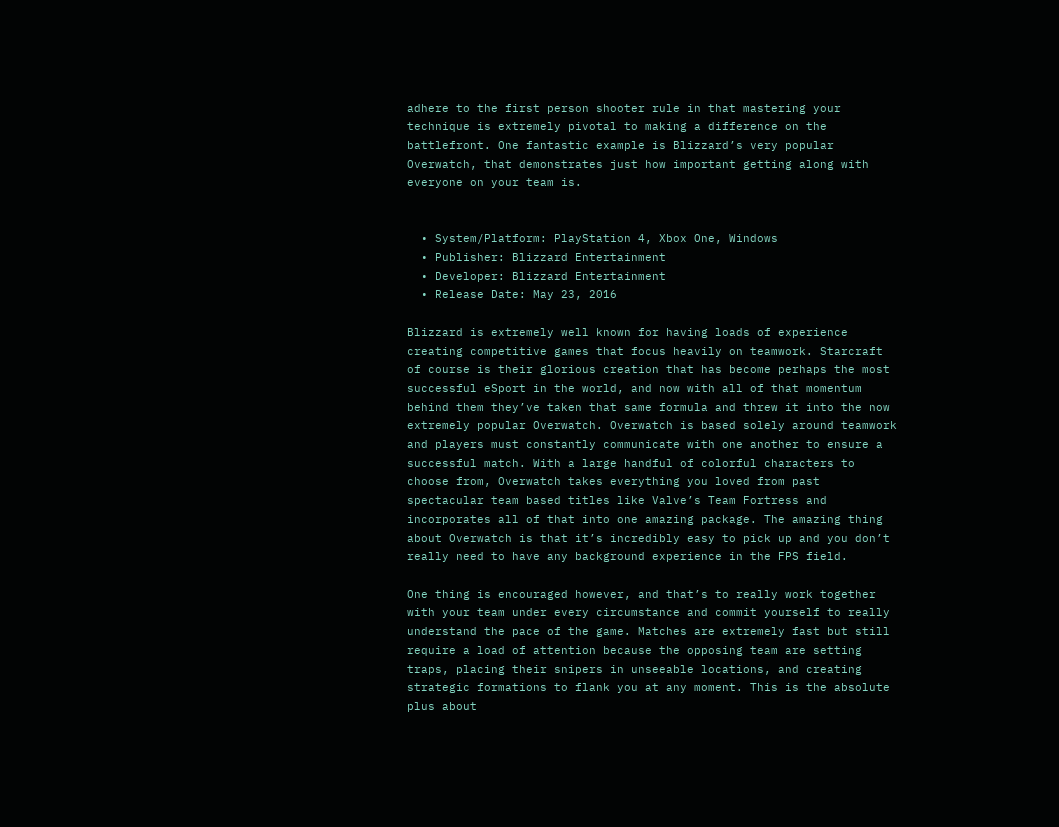adhere to the first person shooter rule in that mastering your technique is extremely pivotal to making a difference on the battlefront. One fantastic example is Blizzard’s very popular Overwatch, that demonstrates just how important getting along with everyone on your team is.


  • System/Platform: PlayStation 4, Xbox One, Windows
  • Publisher: Blizzard Entertainment
  • Developer: Blizzard Entertainment
  • Release Date: May 23, 2016

Blizzard is extremely well known for having loads of experience creating competitive games that focus heavily on teamwork. Starcraft of course is their glorious creation that has become perhaps the most successful eSport in the world, and now with all of that momentum behind them they’ve taken that same formula and threw it into the now extremely popular Overwatch. Overwatch is based solely around teamwork and players must constantly communicate with one another to ensure a successful match. With a large handful of colorful characters to choose from, Overwatch takes everything you loved from past spectacular team based titles like Valve’s Team Fortress and incorporates all of that into one amazing package. The amazing thing about Overwatch is that it’s incredibly easy to pick up and you don’t really need to have any background experience in the FPS field.

One thing is encouraged however, and that’s to really work together with your team under every circumstance and commit yourself to really understand the pace of the game. Matches are extremely fast but still require a load of attention because the opposing team are setting traps, placing their snipers in unseeable locations, and creating strategic formations to flank you at any moment. This is the absolute plus about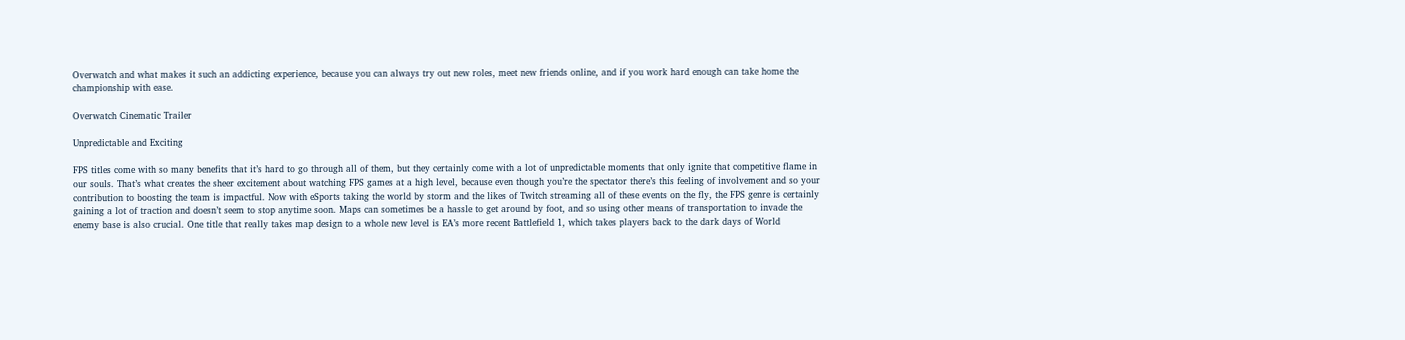Overwatch and what makes it such an addicting experience, because you can always try out new roles, meet new friends online, and if you work hard enough can take home the championship with ease.

Overwatch Cinematic Trailer

Unpredictable and Exciting

FPS titles come with so many benefits that it’s hard to go through all of them, but they certainly come with a lot of unpredictable moments that only ignite that competitive flame in our souls. That’s what creates the sheer excitement about watching FPS games at a high level, because even though you’re the spectator there’s this feeling of involvement and so your contribution to boosting the team is impactful. Now with eSports taking the world by storm and the likes of Twitch streaming all of these events on the fly, the FPS genre is certainly gaining a lot of traction and doesn’t seem to stop anytime soon. Maps can sometimes be a hassle to get around by foot, and so using other means of transportation to invade the enemy base is also crucial. One title that really takes map design to a whole new level is EA’s more recent Battlefield 1, which takes players back to the dark days of World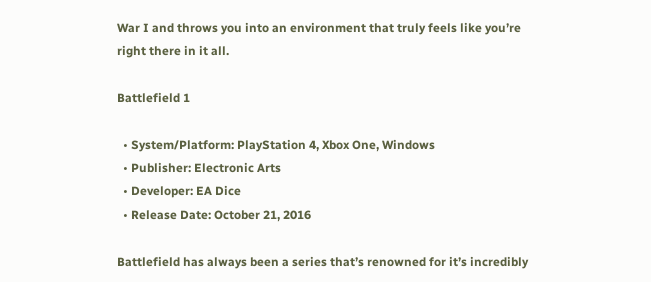War I and throws you into an environment that truly feels like you’re right there in it all.

Battlefield 1

  • System/Platform: PlayStation 4, Xbox One, Windows
  • Publisher: Electronic Arts
  • Developer: EA Dice
  • Release Date: October 21, 2016

Battlefield has always been a series that’s renowned for it’s incredibly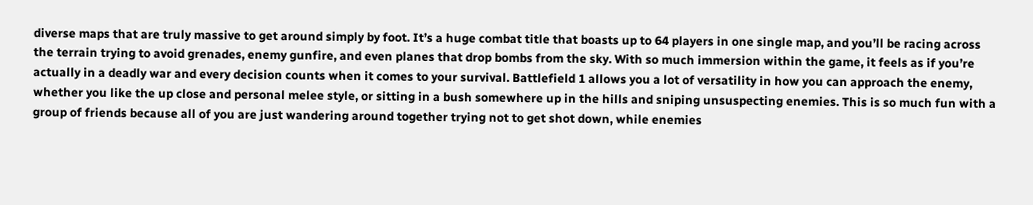diverse maps that are truly massive to get around simply by foot. It’s a huge combat title that boasts up to 64 players in one single map, and you’ll be racing across the terrain trying to avoid grenades, enemy gunfire, and even planes that drop bombs from the sky. With so much immersion within the game, it feels as if you’re actually in a deadly war and every decision counts when it comes to your survival. Battlefield 1 allows you a lot of versatility in how you can approach the enemy, whether you like the up close and personal melee style, or sitting in a bush somewhere up in the hills and sniping unsuspecting enemies. This is so much fun with a group of friends because all of you are just wandering around together trying not to get shot down, while enemies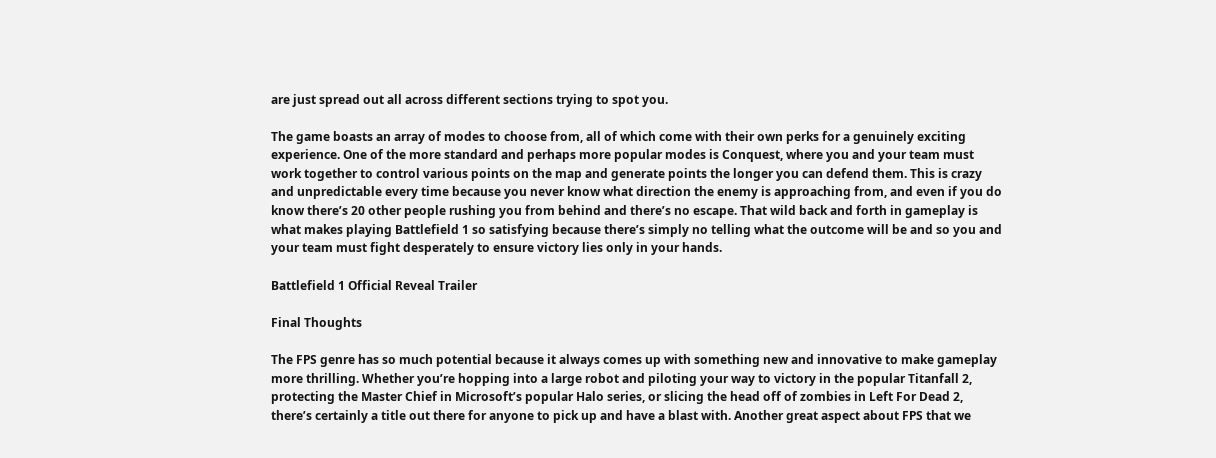are just spread out all across different sections trying to spot you.

The game boasts an array of modes to choose from, all of which come with their own perks for a genuinely exciting experience. One of the more standard and perhaps more popular modes is Conquest, where you and your team must work together to control various points on the map and generate points the longer you can defend them. This is crazy and unpredictable every time because you never know what direction the enemy is approaching from, and even if you do know there’s 20 other people rushing you from behind and there’s no escape. That wild back and forth in gameplay is what makes playing Battlefield 1 so satisfying because there’s simply no telling what the outcome will be and so you and your team must fight desperately to ensure victory lies only in your hands.

Battlefield 1 Official Reveal Trailer

Final Thoughts

The FPS genre has so much potential because it always comes up with something new and innovative to make gameplay more thrilling. Whether you’re hopping into a large robot and piloting your way to victory in the popular Titanfall 2, protecting the Master Chief in Microsoft’s popular Halo series, or slicing the head off of zombies in Left For Dead 2, there’s certainly a title out there for anyone to pick up and have a blast with. Another great aspect about FPS that we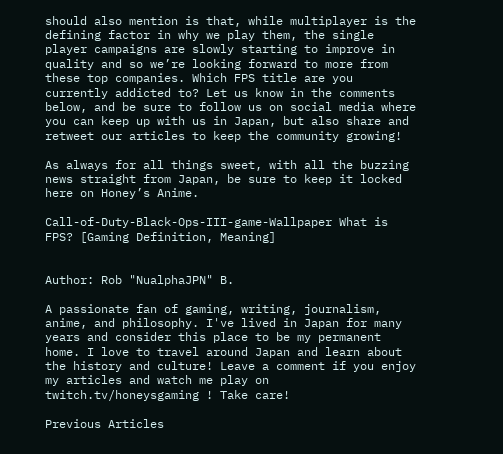should also mention is that, while multiplayer is the defining factor in why we play them, the single player campaigns are slowly starting to improve in quality and so we’re looking forward to more from these top companies. Which FPS title are you currently addicted to? Let us know in the comments below, and be sure to follow us on social media where you can keep up with us in Japan, but also share and retweet our articles to keep the community growing!

As always for all things sweet, with all the buzzing news straight from Japan, be sure to keep it locked here on Honey’s Anime.

Call-of-Duty-Black-Ops-III-game-Wallpaper What is FPS? [Gaming Definition, Meaning]


Author: Rob "NualphaJPN" B.

A passionate fan of gaming, writing, journalism, anime, and philosophy. I've lived in Japan for many years and consider this place to be my permanent home. I love to travel around Japan and learn about the history and culture! Leave a comment if you enjoy my articles and watch me play on twitch.tv/honeysgaming ! Take care!

Previous Articles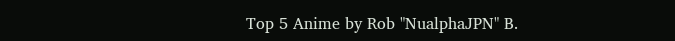Top 5 Anime by Rob "NualphaJPN" B.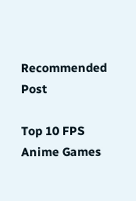Recommended Post

Top 10 FPS Anime Games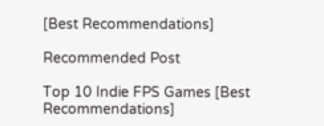[Best Recommendations]

Recommended Post

Top 10 Indie FPS Games [Best Recommendations]